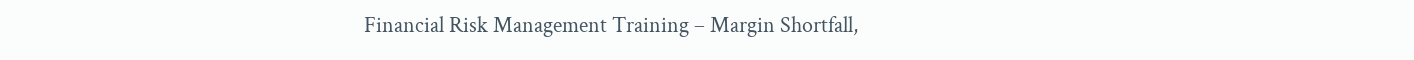Financial Risk Management Training – Margin Shortfall,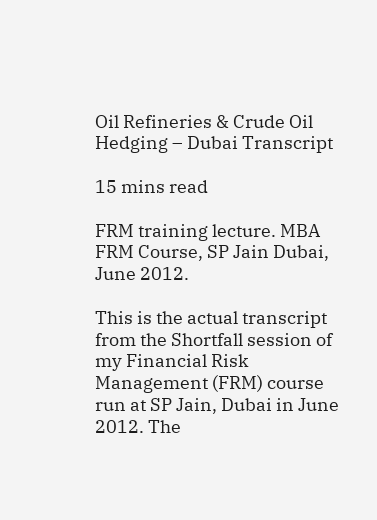Oil Refineries & Crude Oil Hedging – Dubai Transcript

15 mins read

FRM training lecture. MBA FRM Course, SP Jain Dubai, June 2012.

This is the actual transcript from the Shortfall session of my Financial Risk Management (FRM) course run at SP Jain, Dubai in June 2012. The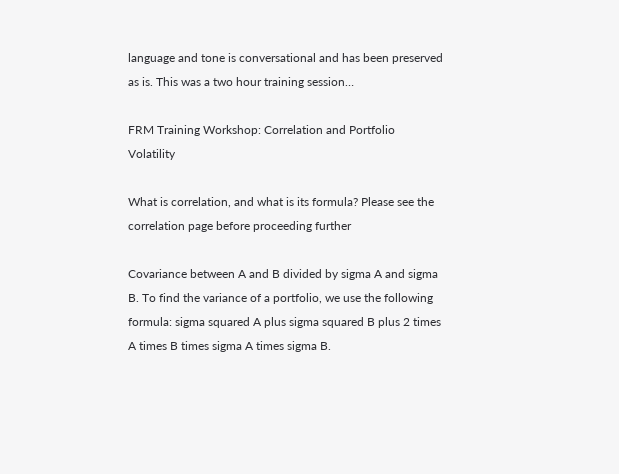language and tone is conversational and has been preserved as is. This was a two hour training session…

FRM Training Workshop: Correlation and Portfolio Volatility

What is correlation, and what is its formula? Please see the correlation page before proceeding further

Covariance between A and B divided by sigma A and sigma B. To find the variance of a portfolio, we use the following formula: sigma squared A plus sigma squared B plus 2 times A times B times sigma A times sigma B.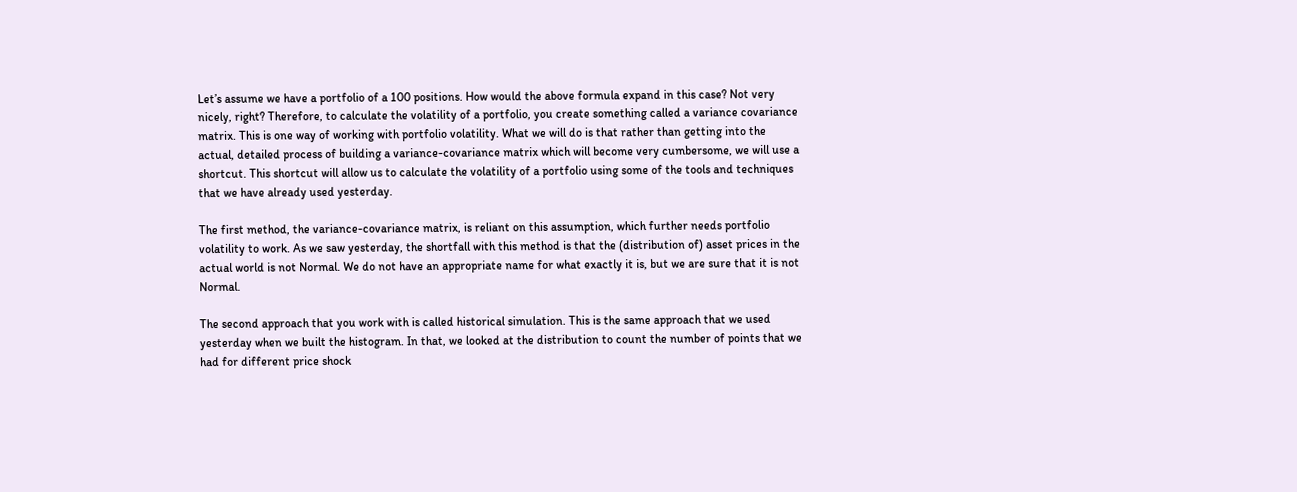Let’s assume we have a portfolio of a 100 positions. How would the above formula expand in this case? Not very nicely, right? Therefore, to calculate the volatility of a portfolio, you create something called a variance covariance matrix. This is one way of working with portfolio volatility. What we will do is that rather than getting into the actual, detailed process of building a variance-covariance matrix which will become very cumbersome, we will use a shortcut. This shortcut will allow us to calculate the volatility of a portfolio using some of the tools and techniques that we have already used yesterday.

The first method, the variance-covariance matrix, is reliant on this assumption, which further needs portfolio volatility to work. As we saw yesterday, the shortfall with this method is that the (distribution of) asset prices in the actual world is not Normal. We do not have an appropriate name for what exactly it is, but we are sure that it is not Normal.

The second approach that you work with is called historical simulation. This is the same approach that we used yesterday when we built the histogram. In that, we looked at the distribution to count the number of points that we had for different price shock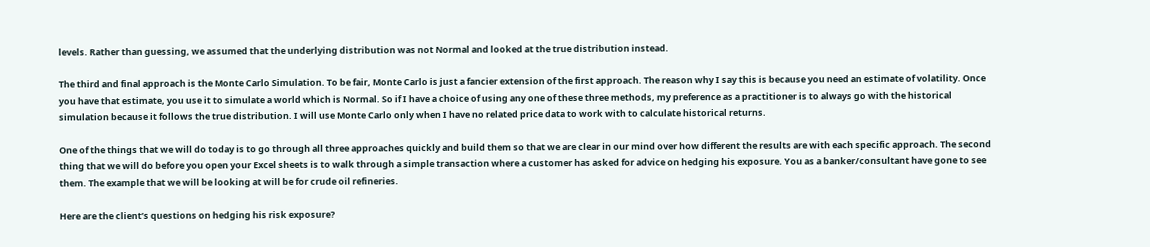levels. Rather than guessing, we assumed that the underlying distribution was not Normal and looked at the true distribution instead.

The third and final approach is the Monte Carlo Simulation. To be fair, Monte Carlo is just a fancier extension of the first approach. The reason why I say this is because you need an estimate of volatility. Once you have that estimate, you use it to simulate a world which is Normal. So if I have a choice of using any one of these three methods, my preference as a practitioner is to always go with the historical simulation because it follows the true distribution. I will use Monte Carlo only when I have no related price data to work with to calculate historical returns.

One of the things that we will do today is to go through all three approaches quickly and build them so that we are clear in our mind over how different the results are with each specific approach. The second thing that we will do before you open your Excel sheets is to walk through a simple transaction where a customer has asked for advice on hedging his exposure. You as a banker/consultant have gone to see them. The example that we will be looking at will be for crude oil refineries.

Here are the client’s questions on hedging his risk exposure?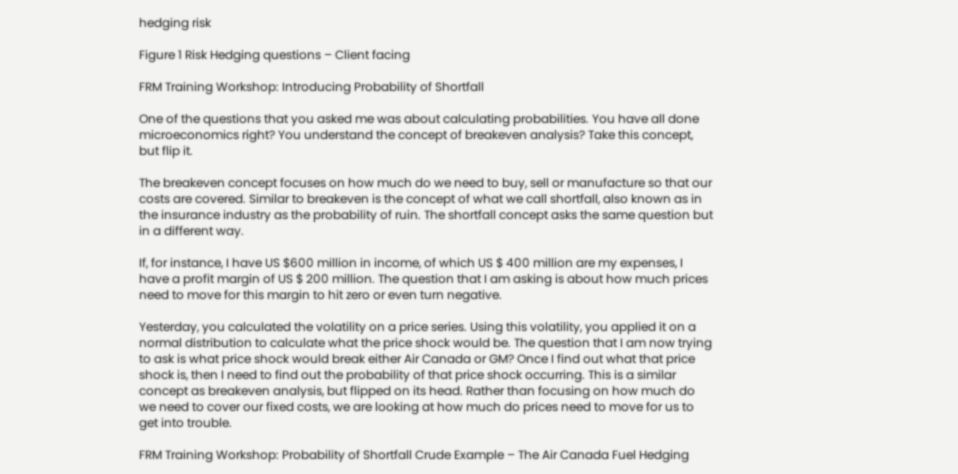hedging risk

Figure 1 Risk Hedging questions – Client facing

FRM Training Workshop: Introducing Probability of Shortfall

One of the questions that you asked me was about calculating probabilities. You have all done microeconomics right? You understand the concept of breakeven analysis? Take this concept, but flip it.

The breakeven concept focuses on how much do we need to buy, sell or manufacture so that our costs are covered. Similar to breakeven is the concept of what we call shortfall, also known as in the insurance industry as the probability of ruin. The shortfall concept asks the same question but in a different way.

If, for instance, I have US $600 million in income, of which US $ 400 million are my expenses, I have a profit margin of US $ 200 million. The question that I am asking is about how much prices need to move for this margin to hit zero or even turn negative.

Yesterday, you calculated the volatility on a price series. Using this volatility, you applied it on a normal distribution to calculate what the price shock would be. The question that I am now trying to ask is what price shock would break either Air Canada or GM? Once I find out what that price shock is, then I need to find out the probability of that price shock occurring. This is a similar concept as breakeven analysis, but flipped on its head. Rather than focusing on how much do we need to cover our fixed costs, we are looking at how much do prices need to move for us to get into trouble.

FRM Training Workshop: Probability of Shortfall Crude Example – The Air Canada Fuel Hedging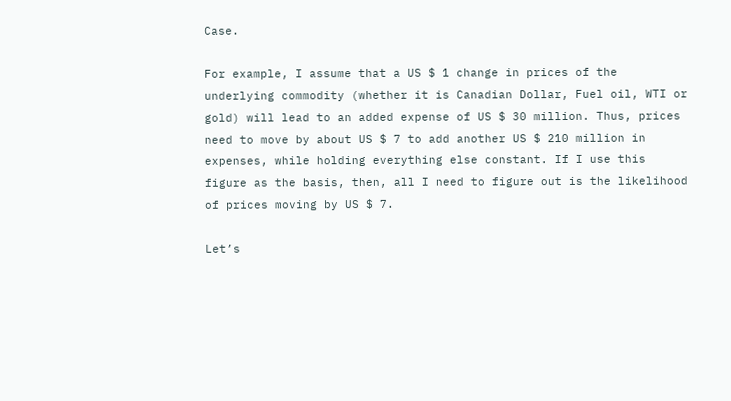Case.

For example, I assume that a US $ 1 change in prices of the underlying commodity (whether it is Canadian Dollar, Fuel oil, WTI or gold) will lead to an added expense of US $ 30 million. Thus, prices need to move by about US $ 7 to add another US $ 210 million in expenses, while holding everything else constant. If I use this figure as the basis, then, all I need to figure out is the likelihood of prices moving by US $ 7.

Let’s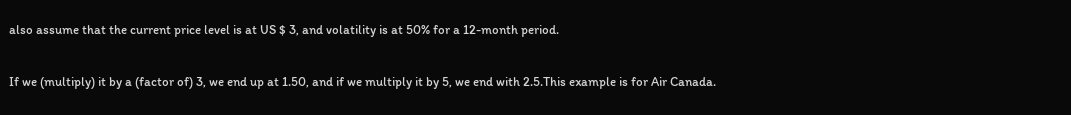also assume that the current price level is at US $ 3, and volatility is at 50% for a 12-month period.

If we (multiply) it by a (factor of) 3, we end up at 1.50, and if we multiply it by 5, we end with 2.5.This example is for Air Canada.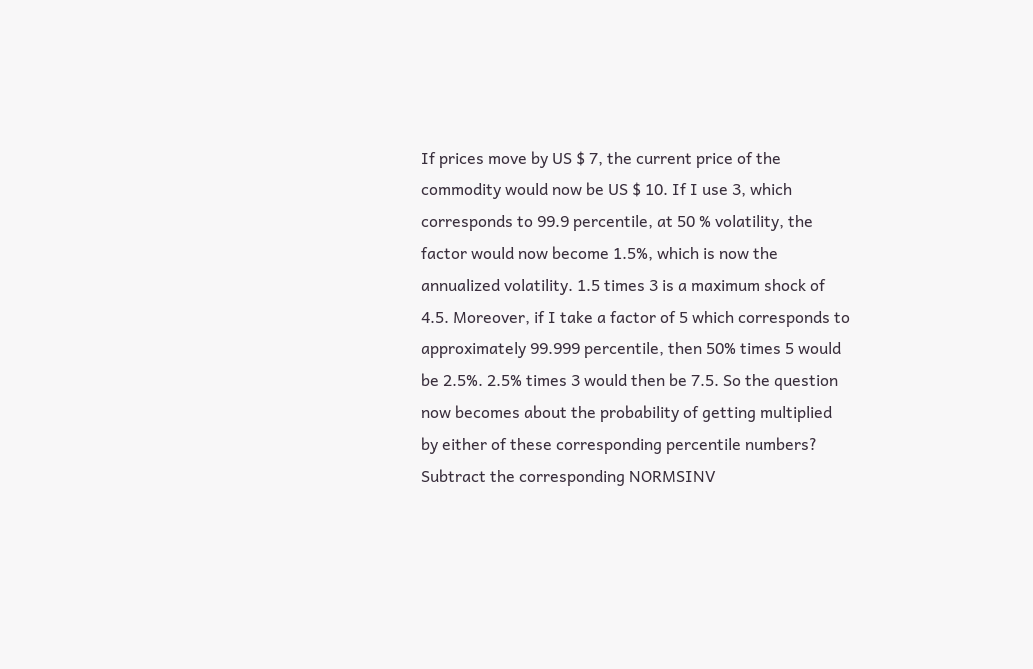If prices move by US $ 7, the current price of the commodity would now be US $ 10. If I use 3, which corresponds to 99.9 percentile, at 50 % volatility, the factor would now become 1.5%, which is now the annualized volatility. 1.5 times 3 is a maximum shock of 4.5. Moreover, if I take a factor of 5 which corresponds to approximately 99.999 percentile, then 50% times 5 would be 2.5%. 2.5% times 3 would then be 7.5. So the question now becomes about the probability of getting multiplied by either of these corresponding percentile numbers? Subtract the corresponding NORMSINV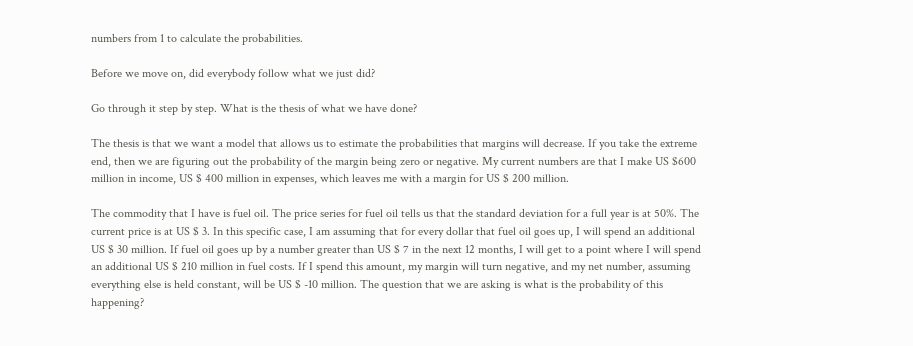numbers from 1 to calculate the probabilities.

Before we move on, did everybody follow what we just did?

Go through it step by step. What is the thesis of what we have done?

The thesis is that we want a model that allows us to estimate the probabilities that margins will decrease. If you take the extreme end, then we are figuring out the probability of the margin being zero or negative. My current numbers are that I make US $600 million in income, US $ 400 million in expenses, which leaves me with a margin for US $ 200 million.

The commodity that I have is fuel oil. The price series for fuel oil tells us that the standard deviation for a full year is at 50%. The current price is at US $ 3. In this specific case, I am assuming that for every dollar that fuel oil goes up, I will spend an additional US $ 30 million. If fuel oil goes up by a number greater than US $ 7 in the next 12 months, I will get to a point where I will spend an additional US $ 210 million in fuel costs. If I spend this amount, my margin will turn negative, and my net number, assuming everything else is held constant, will be US $ -10 million. The question that we are asking is what is the probability of this happening?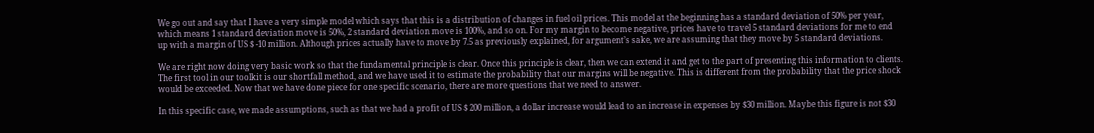We go out and say that I have a very simple model which says that this is a distribution of changes in fuel oil prices. This model at the beginning has a standard deviation of 50% per year, which means 1 standard deviation move is 50%, 2 standard deviation move is 100%, and so on. For my margin to become negative, prices have to travel 5 standard deviations for me to end up with a margin of US $ -10 million. Although prices actually have to move by 7.5 as previously explained, for argument’s sake, we are assuming that they move by 5 standard deviations.

We are right now doing very basic work so that the fundamental principle is clear. Once this principle is clear, then we can extend it and get to the part of presenting this information to clients. The first tool in our toolkit is our shortfall method, and we have used it to estimate the probability that our margins will be negative. This is different from the probability that the price shock would be exceeded. Now that we have done piece for one specific scenario, there are more questions that we need to answer.

In this specific case, we made assumptions, such as that we had a profit of US $ 200 million, a dollar increase would lead to an increase in expenses by $30 million. Maybe this figure is not $30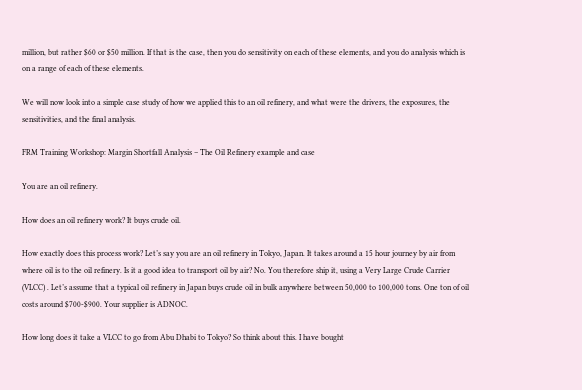million, but rather $60 or $50 million. If that is the case, then you do sensitivity on each of these elements, and you do analysis which is on a range of each of these elements.

We will now look into a simple case study of how we applied this to an oil refinery, and what were the drivers, the exposures, the sensitivities, and the final analysis.

FRM Training Workshop: Margin Shortfall Analysis – The Oil Refinery example and case

You are an oil refinery.

How does an oil refinery work? It buys crude oil.

How exactly does this process work? Let’s say you are an oil refinery in Tokyo, Japan. It takes around a 15 hour journey by air from where oil is to the oil refinery. Is it a good idea to transport oil by air? No. You therefore ship it, using a Very Large Crude Carrier (VLCC) . Let’s assume that a typical oil refinery in Japan buys crude oil in bulk anywhere between 50,000 to 100,000 tons. One ton of oil costs around $700-$900. Your supplier is ADNOC.

How long does it take a VLCC to go from Abu Dhabi to Tokyo? So think about this. I have bought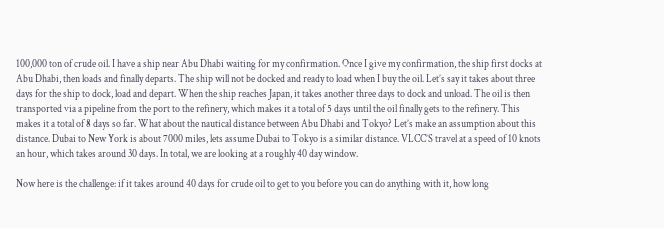100,000 ton of crude oil. I have a ship near Abu Dhabi waiting for my confirmation. Once I give my confirmation, the ship first docks at Abu Dhabi, then loads and finally departs. The ship will not be docked and ready to load when I buy the oil. Let’s say it takes about three days for the ship to dock, load and depart. When the ship reaches Japan, it takes another three days to dock and unload. The oil is then transported via a pipeline from the port to the refinery, which makes it a total of 5 days until the oil finally gets to the refinery. This makes it a total of 8 days so far. What about the nautical distance between Abu Dhabi and Tokyo? Let’s make an assumption about this distance. Dubai to New York is about 7000 miles, lets assume Dubai to Tokyo is a similar distance. VLCC’S travel at a speed of 10 knots an hour, which takes around 30 days. In total, we are looking at a roughly 40 day window.

Now here is the challenge: if it takes around 40 days for crude oil to get to you before you can do anything with it, how long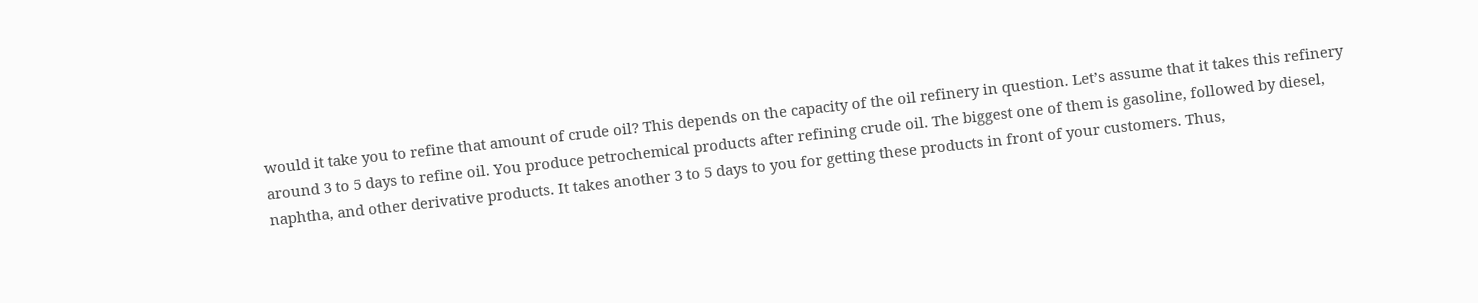would it take you to refine that amount of crude oil? This depends on the capacity of the oil refinery in question. Let’s assume that it takes this refinery around 3 to 5 days to refine oil. You produce petrochemical products after refining crude oil. The biggest one of them is gasoline, followed by diesel, naphtha, and other derivative products. It takes another 3 to 5 days to you for getting these products in front of your customers. Thus,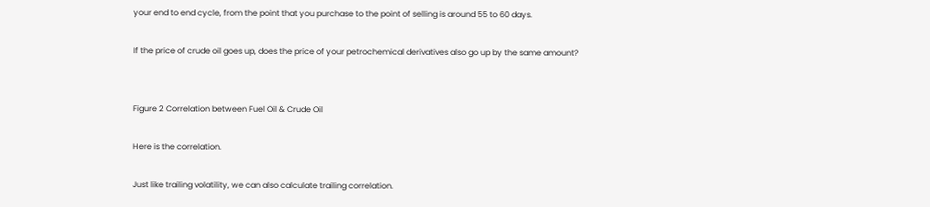your end to end cycle, from the point that you purchase to the point of selling is around 55 to 60 days.

If the price of crude oil goes up, does the price of your petrochemical derivatives also go up by the same amount?


Figure 2 Correlation between Fuel Oil & Crude Oil

Here is the correlation.

Just like trailing volatility, we can also calculate trailing correlation.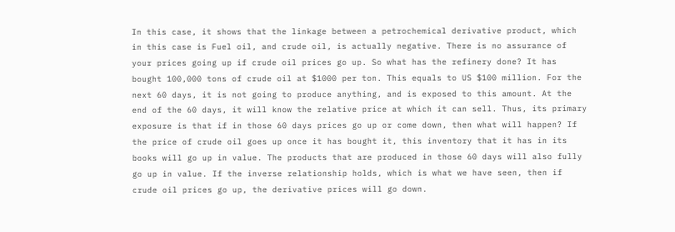In this case, it shows that the linkage between a petrochemical derivative product, which in this case is Fuel oil, and crude oil, is actually negative. There is no assurance of your prices going up if crude oil prices go up. So what has the refinery done? It has bought 100,000 tons of crude oil at $1000 per ton. This equals to US $100 million. For the next 60 days, it is not going to produce anything, and is exposed to this amount. At the end of the 60 days, it will know the relative price at which it can sell. Thus, its primary exposure is that if in those 60 days prices go up or come down, then what will happen? If the price of crude oil goes up once it has bought it, this inventory that it has in its books will go up in value. The products that are produced in those 60 days will also fully go up in value. If the inverse relationship holds, which is what we have seen, then if crude oil prices go up, the derivative prices will go down.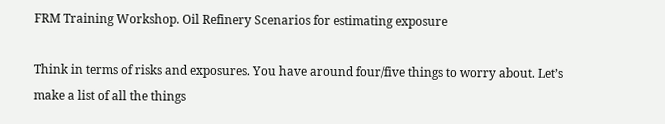FRM Training Workshop. Oil Refinery Scenarios for estimating exposure

Think in terms of risks and exposures. You have around four/five things to worry about. Let’s make a list of all the things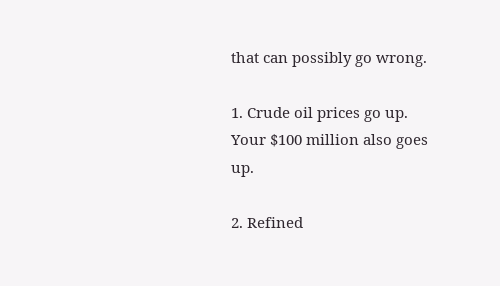that can possibly go wrong.

1. Crude oil prices go up. Your $100 million also goes up.

2. Refined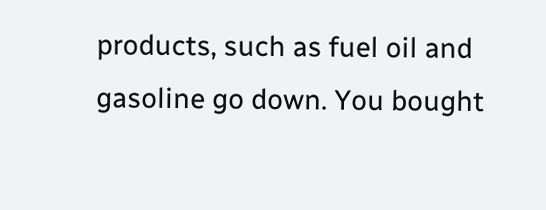products, such as fuel oil and gasoline go down. You bought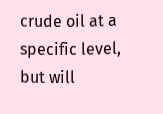crude oil at a specific level, but will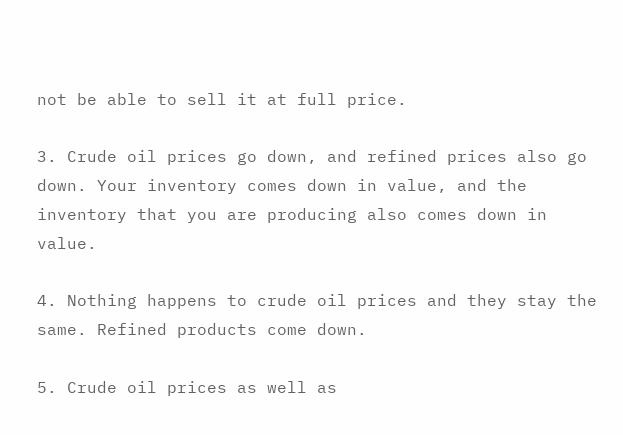not be able to sell it at full price.

3. Crude oil prices go down, and refined prices also go down. Your inventory comes down in value, and the inventory that you are producing also comes down in value.

4. Nothing happens to crude oil prices and they stay the same. Refined products come down.

5. Crude oil prices as well as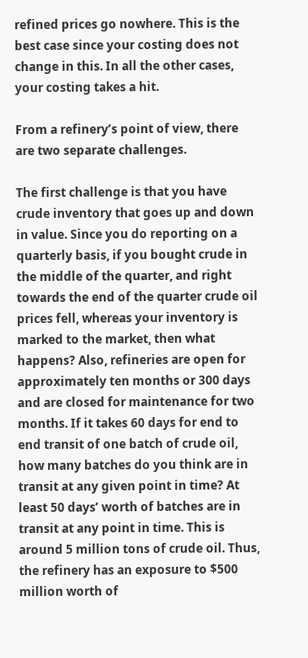refined prices go nowhere. This is the best case since your costing does not change in this. In all the other cases, your costing takes a hit.

From a refinery’s point of view, there are two separate challenges.

The first challenge is that you have crude inventory that goes up and down in value. Since you do reporting on a quarterly basis, if you bought crude in the middle of the quarter, and right towards the end of the quarter crude oil prices fell, whereas your inventory is marked to the market, then what happens? Also, refineries are open for approximately ten months or 300 days and are closed for maintenance for two months. If it takes 60 days for end to end transit of one batch of crude oil, how many batches do you think are in transit at any given point in time? At least 50 days’ worth of batches are in transit at any point in time. This is around 5 million tons of crude oil. Thus, the refinery has an exposure to $500 million worth of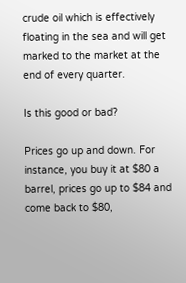crude oil which is effectively floating in the sea and will get marked to the market at the end of every quarter.

Is this good or bad?

Prices go up and down. For instance, you buy it at $80 a barrel, prices go up to $84 and come back to $80,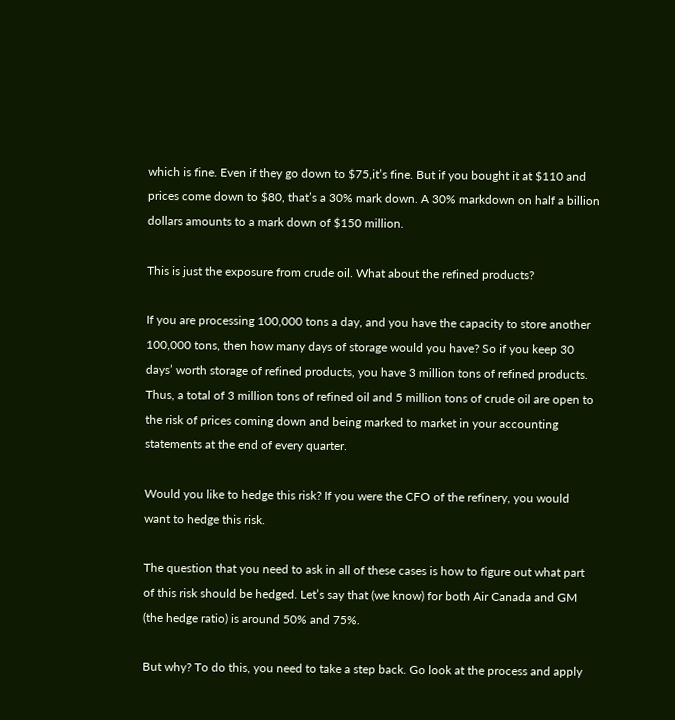which is fine. Even if they go down to $75,it’s fine. But if you bought it at $110 and prices come down to $80, that’s a 30% mark down. A 30% markdown on half a billion dollars amounts to a mark down of $150 million.

This is just the exposure from crude oil. What about the refined products?

If you are processing 100,000 tons a day, and you have the capacity to store another 100,000 tons, then how many days of storage would you have? So if you keep 30 days’ worth storage of refined products, you have 3 million tons of refined products. Thus, a total of 3 million tons of refined oil and 5 million tons of crude oil are open to the risk of prices coming down and being marked to market in your accounting statements at the end of every quarter.

Would you like to hedge this risk? If you were the CFO of the refinery, you would want to hedge this risk.

The question that you need to ask in all of these cases is how to figure out what part of this risk should be hedged. Let’s say that (we know) for both Air Canada and GM (the hedge ratio) is around 50% and 75%.

But why? To do this, you need to take a step back. Go look at the process and apply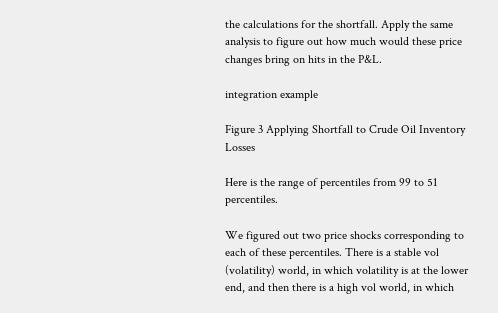the calculations for the shortfall. Apply the same analysis to figure out how much would these price changes bring on hits in the P&L.

integration example

Figure 3 Applying Shortfall to Crude Oil Inventory Losses

Here is the range of percentiles from 99 to 51 percentiles.

We figured out two price shocks corresponding to each of these percentiles. There is a stable vol (volatility) world, in which volatility is at the lower end, and then there is a high vol world, in which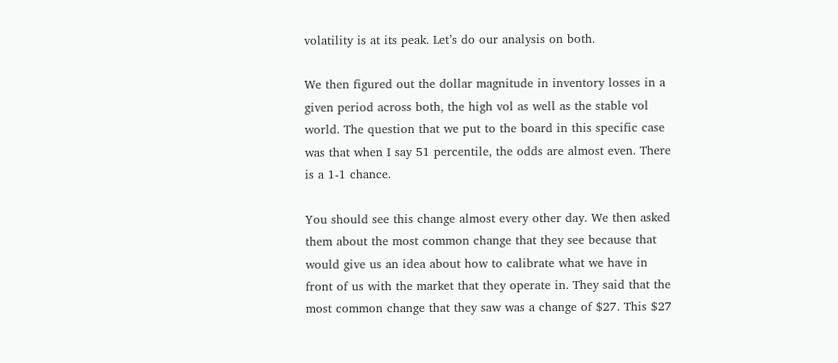volatility is at its peak. Let’s do our analysis on both.

We then figured out the dollar magnitude in inventory losses in a given period across both, the high vol as well as the stable vol world. The question that we put to the board in this specific case was that when I say 51 percentile, the odds are almost even. There is a 1-1 chance.

You should see this change almost every other day. We then asked them about the most common change that they see because that would give us an idea about how to calibrate what we have in front of us with the market that they operate in. They said that the most common change that they saw was a change of $27. This $27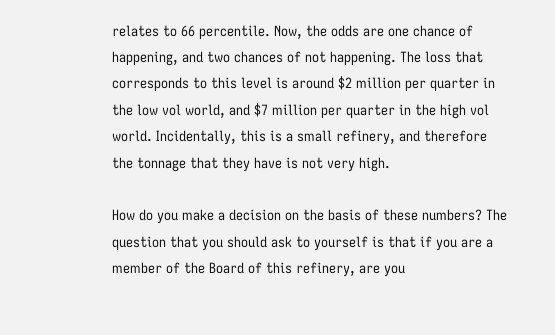relates to 66 percentile. Now, the odds are one chance of happening, and two chances of not happening. The loss that corresponds to this level is around $2 million per quarter in the low vol world, and $7 million per quarter in the high vol world. Incidentally, this is a small refinery, and therefore the tonnage that they have is not very high.

How do you make a decision on the basis of these numbers? The question that you should ask to yourself is that if you are a member of the Board of this refinery, are you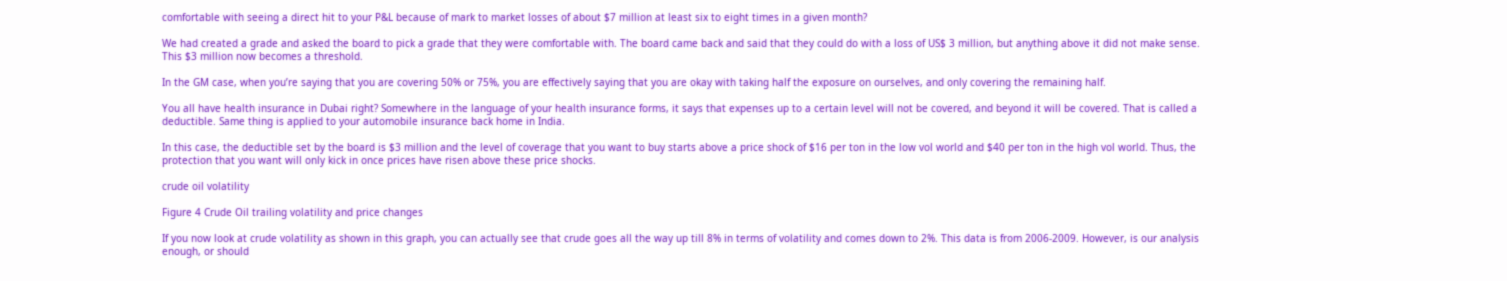comfortable with seeing a direct hit to your P&L because of mark to market losses of about $7 million at least six to eight times in a given month?

We had created a grade and asked the board to pick a grade that they were comfortable with. The board came back and said that they could do with a loss of US$ 3 million, but anything above it did not make sense. This $3 million now becomes a threshold.

In the GM case, when you’re saying that you are covering 50% or 75%, you are effectively saying that you are okay with taking half the exposure on ourselves, and only covering the remaining half.

You all have health insurance in Dubai right? Somewhere in the language of your health insurance forms, it says that expenses up to a certain level will not be covered, and beyond it will be covered. That is called a deductible. Same thing is applied to your automobile insurance back home in India.

In this case, the deductible set by the board is $3 million and the level of coverage that you want to buy starts above a price shock of $16 per ton in the low vol world and $40 per ton in the high vol world. Thus, the protection that you want will only kick in once prices have risen above these price shocks.

crude oil volatility

Figure 4 Crude Oil trailing volatility and price changes

If you now look at crude volatility as shown in this graph, you can actually see that crude goes all the way up till 8% in terms of volatility and comes down to 2%. This data is from 2006-2009. However, is our analysis enough, or should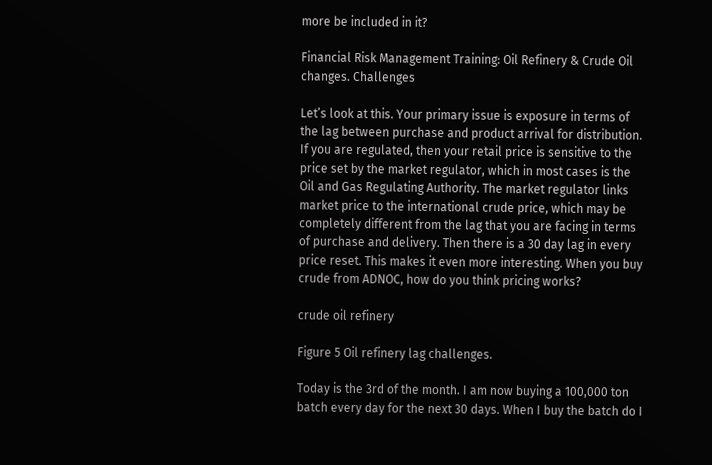more be included in it?

Financial Risk Management Training: Oil Refinery & Crude Oil changes. Challenges

Let’s look at this. Your primary issue is exposure in terms of the lag between purchase and product arrival for distribution. If you are regulated, then your retail price is sensitive to the price set by the market regulator, which in most cases is the Oil and Gas Regulating Authority. The market regulator links market price to the international crude price, which may be completely different from the lag that you are facing in terms of purchase and delivery. Then there is a 30 day lag in every price reset. This makes it even more interesting. When you buy crude from ADNOC, how do you think pricing works?

crude oil refinery

Figure 5 Oil refinery lag challenges.

Today is the 3rd of the month. I am now buying a 100,000 ton batch every day for the next 30 days. When I buy the batch do I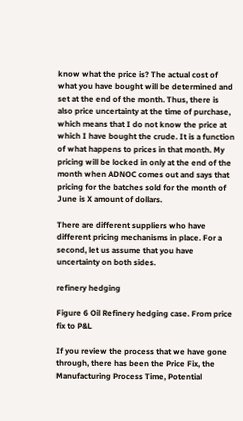know what the price is? The actual cost of what you have bought will be determined and set at the end of the month. Thus, there is also price uncertainty at the time of purchase, which means that I do not know the price at which I have bought the crude. It is a function of what happens to prices in that month. My pricing will be locked in only at the end of the month when ADNOC comes out and says that pricing for the batches sold for the month of June is X amount of dollars.

There are different suppliers who have different pricing mechanisms in place. For a second, let us assume that you have uncertainty on both sides.

refinery hedging

Figure 6 Oil Refinery hedging case. From price fix to P&L

If you review the process that we have gone through, there has been the Price Fix, the Manufacturing Process Time, Potential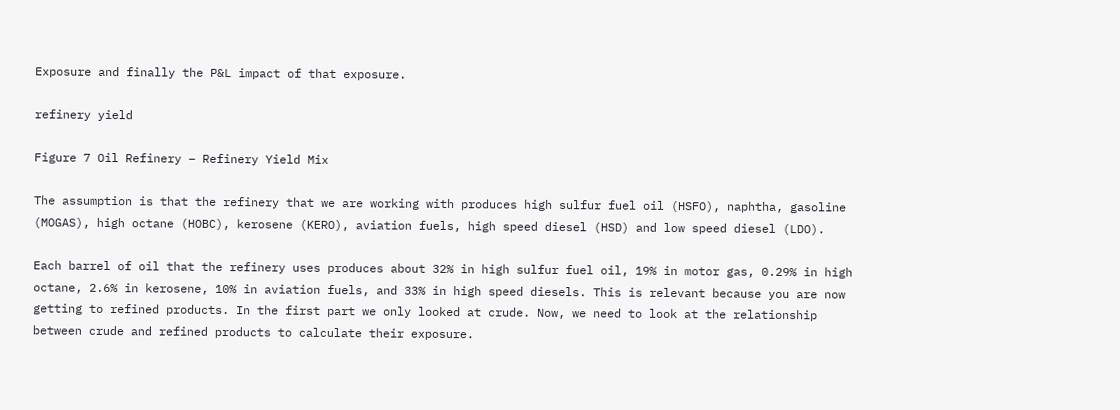Exposure and finally the P&L impact of that exposure.

refinery yield

Figure 7 Oil Refinery – Refinery Yield Mix

The assumption is that the refinery that we are working with produces high sulfur fuel oil (HSFO), naphtha, gasoline (MOGAS), high octane (HOBC), kerosene (KERO), aviation fuels, high speed diesel (HSD) and low speed diesel (LDO).

Each barrel of oil that the refinery uses produces about 32% in high sulfur fuel oil, 19% in motor gas, 0.29% in high octane, 2.6% in kerosene, 10% in aviation fuels, and 33% in high speed diesels. This is relevant because you are now getting to refined products. In the first part we only looked at crude. Now, we need to look at the relationship between crude and refined products to calculate their exposure.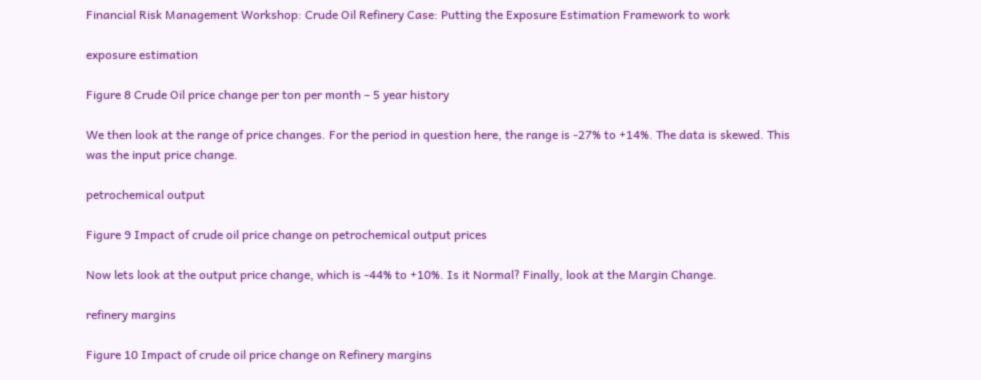Financial Risk Management Workshop: Crude Oil Refinery Case: Putting the Exposure Estimation Framework to work

exposure estimation

Figure 8 Crude Oil price change per ton per month – 5 year history

We then look at the range of price changes. For the period in question here, the range is -27% to +14%. The data is skewed. This was the input price change.

petrochemical output

Figure 9 Impact of crude oil price change on petrochemical output prices

Now lets look at the output price change, which is -44% to +10%. Is it Normal? Finally, look at the Margin Change.

refinery margins

Figure 10 Impact of crude oil price change on Refinery margins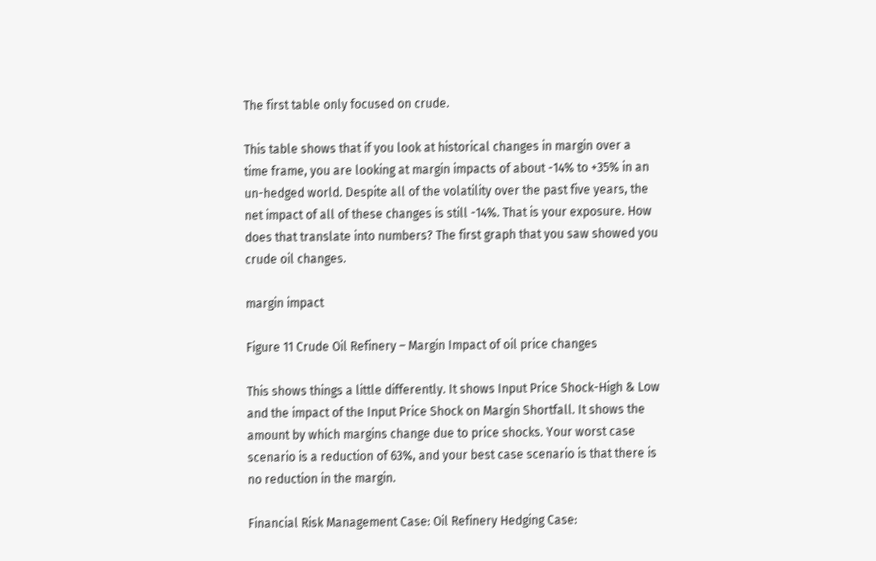The first table only focused on crude.

This table shows that if you look at historical changes in margin over a time frame, you are looking at margin impacts of about -14% to +35% in an un-hedged world. Despite all of the volatility over the past five years, the net impact of all of these changes is still -14%. That is your exposure. How does that translate into numbers? The first graph that you saw showed you crude oil changes.

margin impact

Figure 11 Crude Oil Refinery – Margin Impact of oil price changes

This shows things a little differently. It shows Input Price Shock-High & Low and the impact of the Input Price Shock on Margin Shortfall. It shows the amount by which margins change due to price shocks. Your worst case scenario is a reduction of 63%, and your best case scenario is that there is no reduction in the margin.

Financial Risk Management Case: Oil Refinery Hedging Case: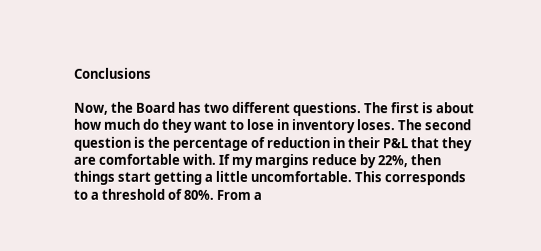Conclusions

Now, the Board has two different questions. The first is about how much do they want to lose in inventory loses. The second question is the percentage of reduction in their P&L that they are comfortable with. If my margins reduce by 22%, then things start getting a little uncomfortable. This corresponds to a threshold of 80%. From a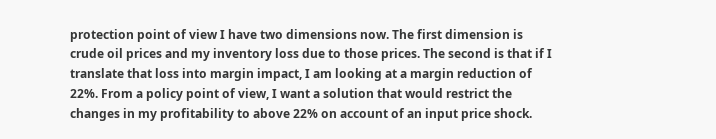protection point of view I have two dimensions now. The first dimension is crude oil prices and my inventory loss due to those prices. The second is that if I translate that loss into margin impact, I am looking at a margin reduction of 22%. From a policy point of view, I want a solution that would restrict the changes in my profitability to above 22% on account of an input price shock.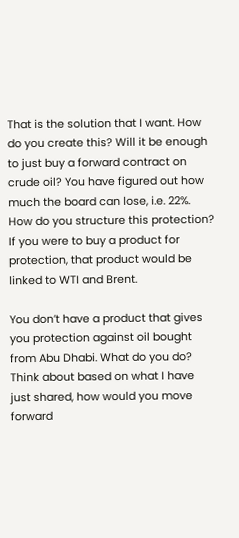That is the solution that I want. How do you create this? Will it be enough to just buy a forward contract on crude oil? You have figured out how much the board can lose, i.e. 22%. How do you structure this protection? If you were to buy a product for protection, that product would be linked to WTI and Brent.

You don’t have a product that gives you protection against oil bought from Abu Dhabi. What do you do? Think about based on what I have just shared, how would you move forward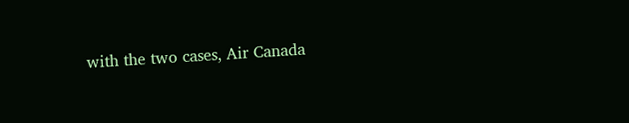with the two cases, Air Canada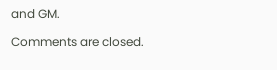and GM.

Comments are closed.